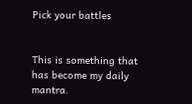Pick your battles


This is something that has become my daily mantra.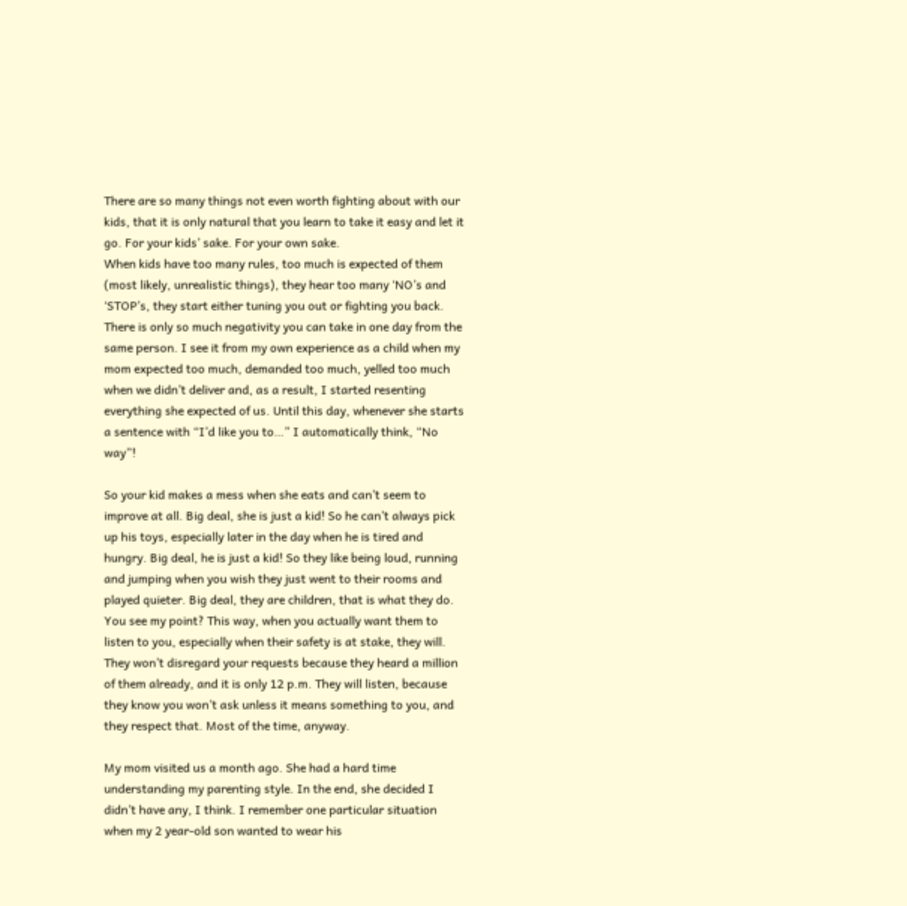There are so many things not even worth fighting about with our kids, that it is only natural that you learn to take it easy and let it go. For your kids’ sake. For your own sake.
When kids have too many rules, too much is expected of them (most likely, unrealistic things), they hear too many ‘NO’s and ‘STOP’s, they start either tuning you out or fighting you back. There is only so much negativity you can take in one day from the same person. I see it from my own experience as a child when my mom expected too much, demanded too much, yelled too much when we didn’t deliver and, as a result, I started resenting everything she expected of us. Until this day, whenever she starts a sentence with “I’d like you to…” I automatically think, “No way”!

So your kid makes a mess when she eats and can’t seem to improve at all. Big deal, she is just a kid! So he can’t always pick up his toys, especially later in the day when he is tired and hungry. Big deal, he is just a kid! So they like being loud, running and jumping when you wish they just went to their rooms and played quieter. Big deal, they are children, that is what they do. You see my point? This way, when you actually want them to listen to you, especially when their safety is at stake, they will. They won’t disregard your requests because they heard a million of them already, and it is only 12 p.m. They will listen, because they know you won’t ask unless it means something to you, and they respect that. Most of the time, anyway.

My mom visited us a month ago. She had a hard time understanding my parenting style. In the end, she decided I didn’t have any, I think. I remember one particular situation when my 2 year-old son wanted to wear his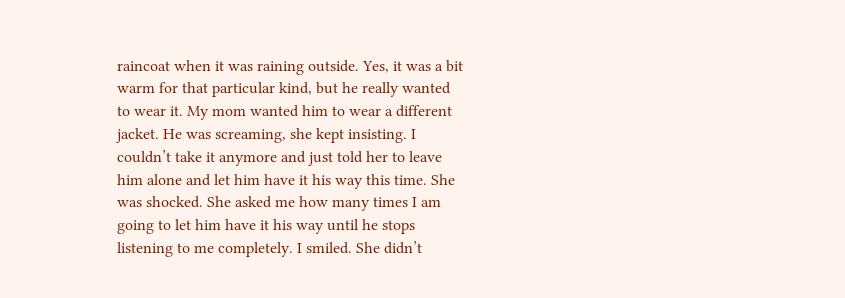raincoat when it was raining outside. Yes, it was a bit warm for that particular kind, but he really wanted to wear it. My mom wanted him to wear a different jacket. He was screaming, she kept insisting. I couldn’t take it anymore and just told her to leave him alone and let him have it his way this time. She was shocked. She asked me how many times I am going to let him have it his way until he stops listening to me completely. I smiled. She didn’t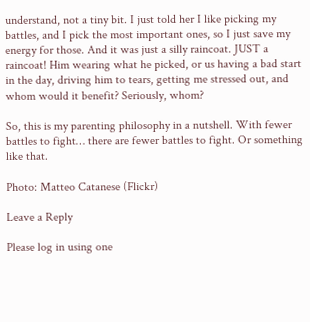understand, not a tiny bit. I just told her I like picking my battles, and I pick the most important ones, so I just save my energy for those. And it was just a silly raincoat. JUST a raincoat! Him wearing what he picked, or us having a bad start in the day, driving him to tears, getting me stressed out, and whom would it benefit? Seriously, whom?

So, this is my parenting philosophy in a nutshell. With fewer battles to fight… there are fewer battles to fight. Or something like that.

Photo: Matteo Catanese (Flickr)

Leave a Reply

Please log in using one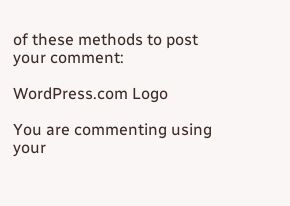of these methods to post your comment:

WordPress.com Logo

You are commenting using your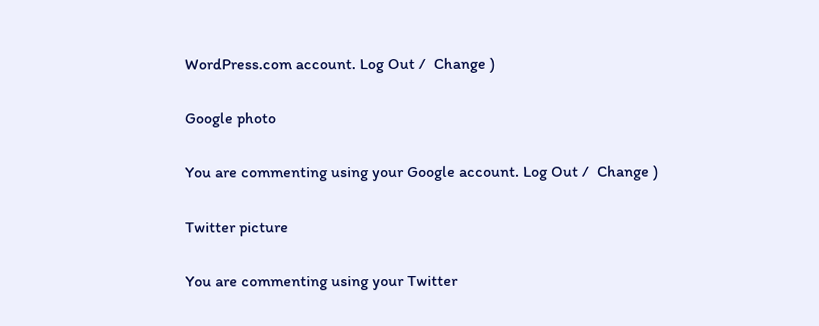WordPress.com account. Log Out /  Change )

Google photo

You are commenting using your Google account. Log Out /  Change )

Twitter picture

You are commenting using your Twitter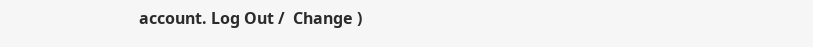account. Log Out /  Change )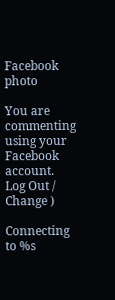Facebook photo

You are commenting using your Facebook account. Log Out /  Change )

Connecting to %s